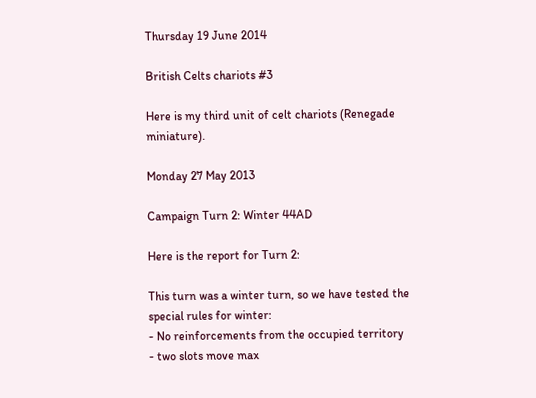Thursday 19 June 2014

British Celts chariots #3

Here is my third unit of celt chariots (Renegade miniature).

Monday 27 May 2013

Campaign Turn 2: Winter 44AD

Here is the report for Turn 2:

This turn was a winter turn, so we have tested the special rules for winter:
- No reinforcements from the occupied territory
- two slots move max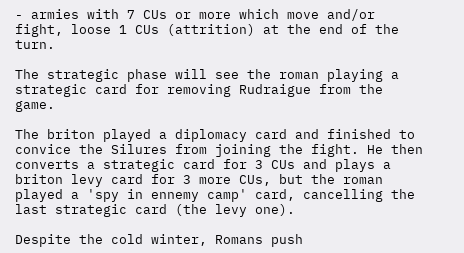- armies with 7 CUs or more which move and/or fight, loose 1 CUs (attrition) at the end of the turn.

The strategic phase will see the roman playing a strategic card for removing Rudraigue from the game.

The briton played a diplomacy card and finished to convice the Silures from joining the fight. He then converts a strategic card for 3 CUs and plays a briton levy card for 3 more CUs, but the roman played a 'spy in ennemy camp' card, cancelling the last strategic card (the levy one).

Despite the cold winter, Romans push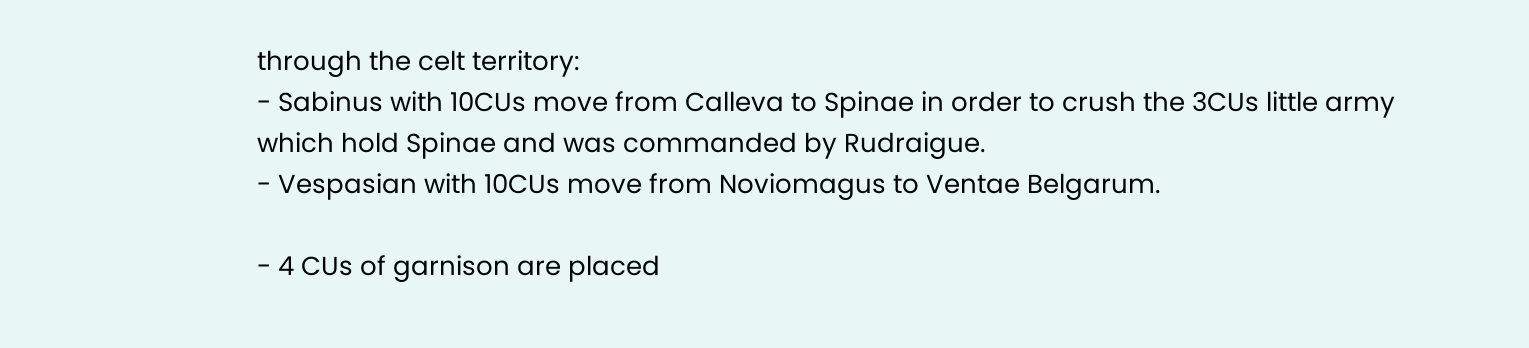through the celt territory:
- Sabinus with 10CUs move from Calleva to Spinae in order to crush the 3CUs little army which hold Spinae and was commanded by Rudraigue.
- Vespasian with 10CUs move from Noviomagus to Ventae Belgarum.

- 4 CUs of garnison are placed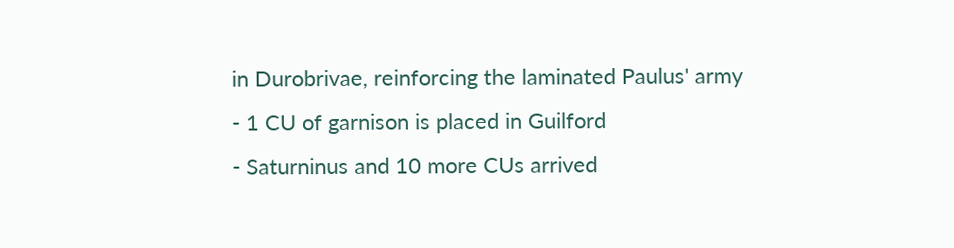in Durobrivae, reinforcing the laminated Paulus' army
- 1 CU of garnison is placed in Guilford
- Saturninus and 10 more CUs arrived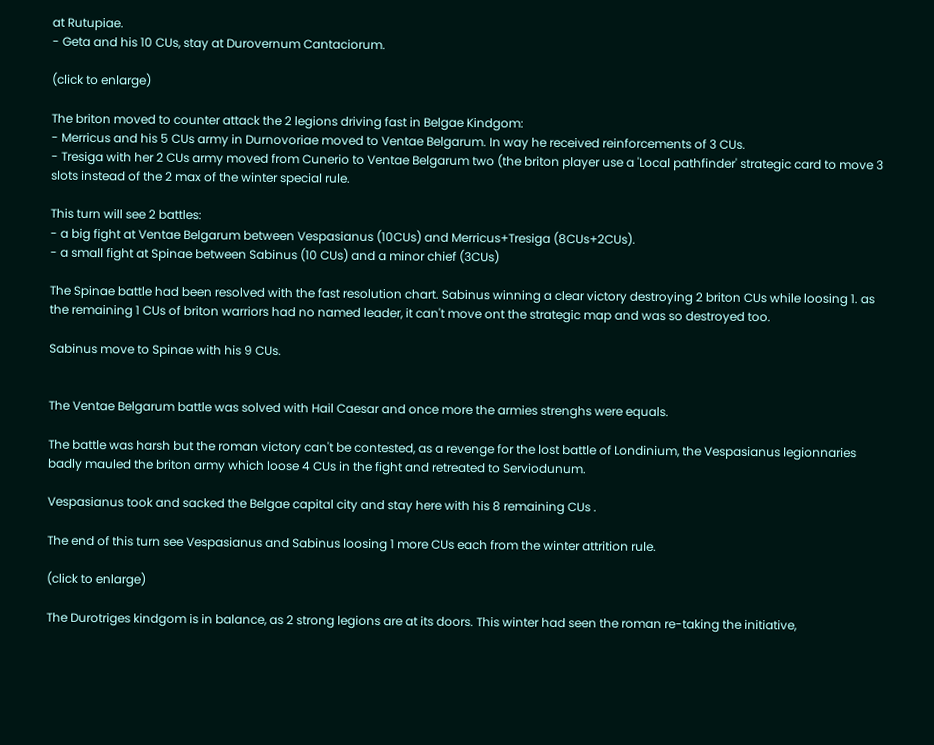at Rutupiae.
- Geta and his 10 CUs, stay at Durovernum Cantaciorum.

(click to enlarge)

The briton moved to counter attack the 2 legions driving fast in Belgae Kindgom:
- Merricus and his 5 CUs army in Durnovoriae moved to Ventae Belgarum. In way he received reinforcements of 3 CUs.
- Tresiga with her 2 CUs army moved from Cunerio to Ventae Belgarum two (the briton player use a 'Local pathfinder' strategic card to move 3 slots instead of the 2 max of the winter special rule.

This turn will see 2 battles:
- a big fight at Ventae Belgarum between Vespasianus (10CUs) and Merricus+Tresiga (8CUs+2CUs).
- a small fight at Spinae between Sabinus (10 CUs) and a minor chief (3CUs)

The Spinae battle had been resolved with the fast resolution chart. Sabinus winning a clear victory destroying 2 briton CUs while loosing 1. as the remaining 1 CUs of briton warriors had no named leader, it can't move ont the strategic map and was so destroyed too.

Sabinus move to Spinae with his 9 CUs.


The Ventae Belgarum battle was solved with Hail Caesar and once more the armies strenghs were equals.

The battle was harsh but the roman victory can't be contested, as a revenge for the lost battle of Londinium, the Vespasianus legionnaries badly mauled the briton army which loose 4 CUs in the fight and retreated to Serviodunum.

Vespasianus took and sacked the Belgae capital city and stay here with his 8 remaining CUs .

The end of this turn see Vespasianus and Sabinus loosing 1 more CUs each from the winter attrition rule.

(click to enlarge)

The Durotriges kindgom is in balance, as 2 strong legions are at its doors. This winter had seen the roman re-taking the initiative,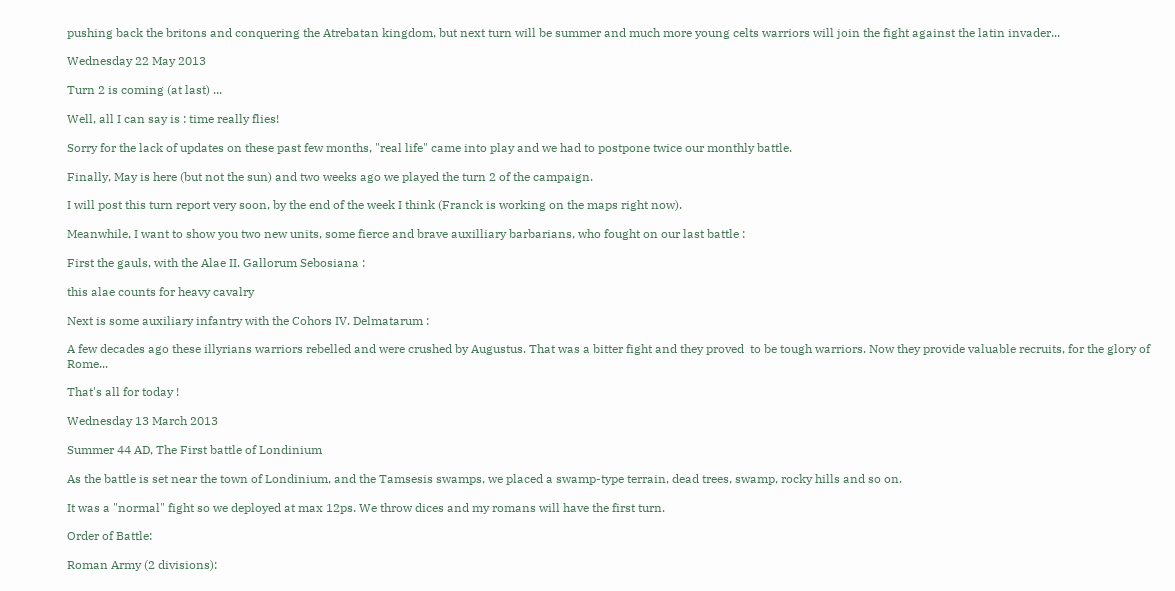pushing back the britons and conquering the Atrebatan kingdom, but next turn will be summer and much more young celts warriors will join the fight against the latin invader...

Wednesday 22 May 2013

Turn 2 is coming (at last) ...

Well, all I can say is : time really flies!

Sorry for the lack of updates on these past few months, "real life" came into play and we had to postpone twice our monthly battle.

Finally, May is here (but not the sun) and two weeks ago we played the turn 2 of the campaign.

I will post this turn report very soon, by the end of the week I think (Franck is working on the maps right now).

Meanwhile, I want to show you two new units, some fierce and brave auxilliary barbarians, who fought on our last battle :

First the gauls, with the Alae II. Gallorum Sebosiana :

this alae counts for heavy cavalry

Next is some auxiliary infantry with the Cohors IV. Delmatarum :

A few decades ago these illyrians warriors rebelled and were crushed by Augustus. That was a bitter fight and they proved  to be tough warriors. Now they provide valuable recruits, for the glory of Rome...

That's all for today !

Wednesday 13 March 2013

Summer 44 AD, The First battle of Londinium

As the battle is set near the town of Londinium, and the Tamsesis swamps, we placed a swamp-type terrain, dead trees, swamp, rocky hills and so on.

It was a "normal" fight so we deployed at max 12ps. We throw dices and my romans will have the first turn.

Order of Battle:

Roman Army (2 divisions):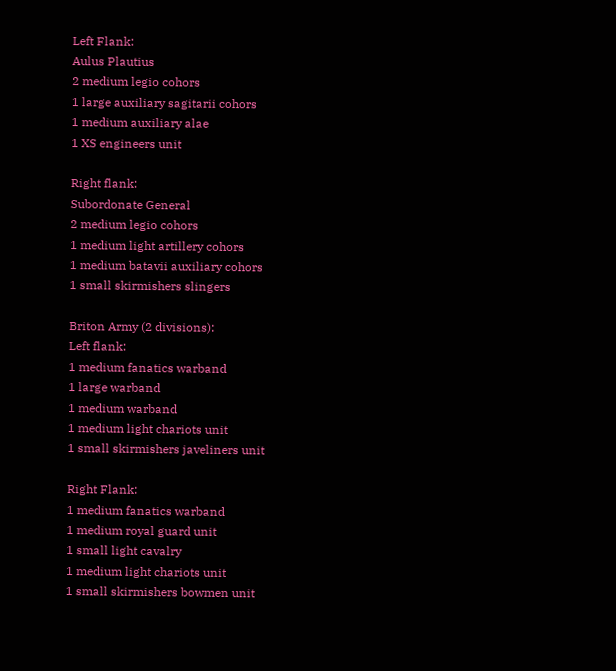Left Flank:
Aulus Plautius
2 medium legio cohors
1 large auxiliary sagitarii cohors
1 medium auxiliary alae
1 XS engineers unit

Right flank:
Subordonate General
2 medium legio cohors
1 medium light artillery cohors
1 medium batavii auxiliary cohors
1 small skirmishers slingers

Briton Army (2 divisions):
Left flank:
1 medium fanatics warband
1 large warband
1 medium warband
1 medium light chariots unit
1 small skirmishers javeliners unit

Right Flank:
1 medium fanatics warband
1 medium royal guard unit
1 small light cavalry
1 medium light chariots unit
1 small skirmishers bowmen unit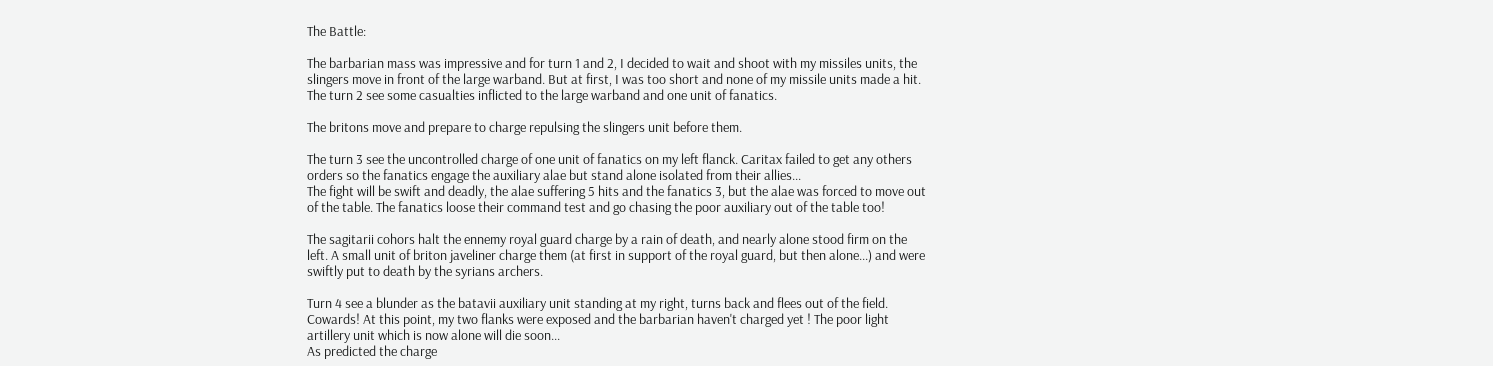The Battle:

The barbarian mass was impressive and for turn 1 and 2, I decided to wait and shoot with my missiles units, the slingers move in front of the large warband. But at first, I was too short and none of my missile units made a hit. The turn 2 see some casualties inflicted to the large warband and one unit of fanatics.

The britons move and prepare to charge repulsing the slingers unit before them.

The turn 3 see the uncontrolled charge of one unit of fanatics on my left flanck. Caritax failed to get any others orders so the fanatics engage the auxiliary alae but stand alone isolated from their allies...
The fight will be swift and deadly, the alae suffering 5 hits and the fanatics 3, but the alae was forced to move out of the table. The fanatics loose their command test and go chasing the poor auxiliary out of the table too!

The sagitarii cohors halt the ennemy royal guard charge by a rain of death, and nearly alone stood firm on the left. A small unit of briton javeliner charge them (at first in support of the royal guard, but then alone...) and were swiftly put to death by the syrians archers.

Turn 4 see a blunder as the batavii auxiliary unit standing at my right, turns back and flees out of the field. Cowards! At this point, my two flanks were exposed and the barbarian haven't charged yet ! The poor light artillery unit which is now alone will die soon...
As predicted the charge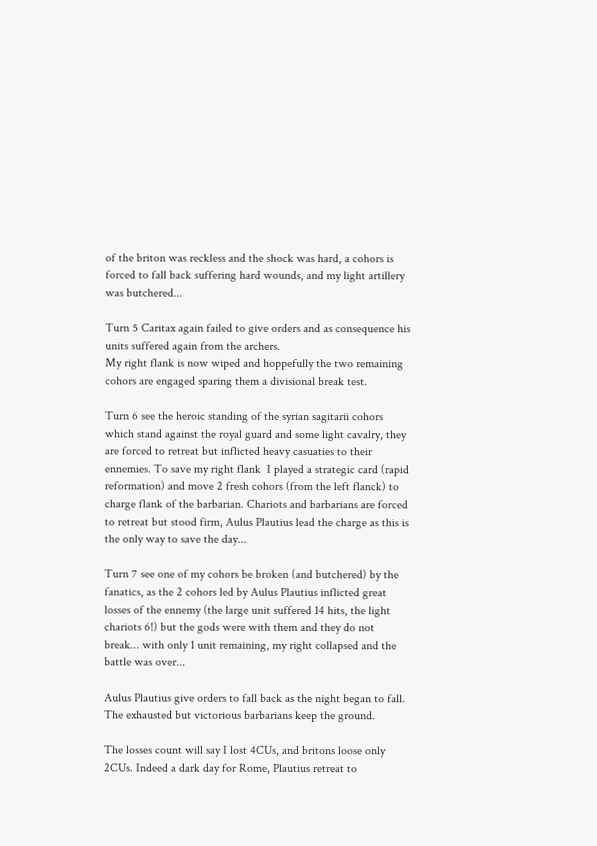of the briton was reckless and the shock was hard, a cohors is forced to fall back suffering hard wounds, and my light artillery was butchered...

Turn 5 Caritax again failed to give orders and as consequence his units suffered again from the archers.
My right flank is now wiped and hoppefully the two remaining cohors are engaged sparing them a divisional break test.

Turn 6 see the heroic standing of the syrian sagitarii cohors which stand against the royal guard and some light cavalry, they are forced to retreat but inflicted heavy casuaties to their ennemies. To save my right flank  I played a strategic card (rapid reformation) and move 2 fresh cohors (from the left flanck) to charge flank of the barbarian. Chariots and barbarians are forced to retreat but stood firm, Aulus Plautius lead the charge as this is the only way to save the day...

Turn 7 see one of my cohors be broken (and butchered) by the fanatics, as the 2 cohors led by Aulus Plautius inflicted great losses of the ennemy (the large unit suffered 14 hits, the light chariots 6!) but the gods were with them and they do not break... with only 1 unit remaining, my right collapsed and the battle was over...

Aulus Plautius give orders to fall back as the night began to fall. The exhausted but victorious barbarians keep the ground.

The losses count will say I lost 4CUs, and britons loose only 2CUs. Indeed a dark day for Rome, Plautius retreat to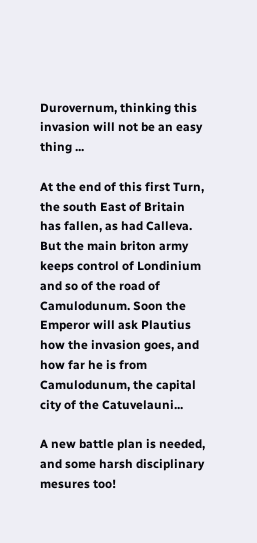Durovernum, thinking this invasion will not be an easy thing ...

At the end of this first Turn, the south East of Britain has fallen, as had Calleva. But the main briton army keeps control of Londinium and so of the road of Camulodunum. Soon the Emperor will ask Plautius how the invasion goes, and how far he is from Camulodunum, the capital city of the Catuvelauni...

A new battle plan is needed, and some harsh disciplinary mesures too!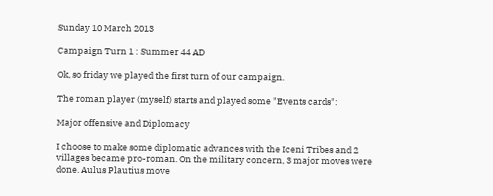Sunday 10 March 2013

Campaign Turn 1 : Summer 44 AD

Ok, so friday we played the first turn of our campaign.

The roman player (myself) starts and played some "Events cards":

Major offensive and Diplomacy

I choose to make some diplomatic advances with the Iceni Tribes and 2 villages became pro-roman. On the military concern, 3 major moves were done. Aulus Plautius move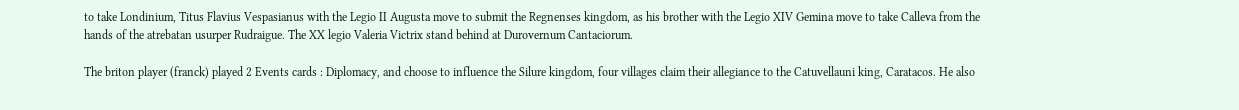to take Londinium, Titus Flavius Vespasianus with the Legio II Augusta move to submit the Regnenses kingdom, as his brother with the Legio XIV Gemina move to take Calleva from the hands of the atrebatan usurper Rudraigue. The XX legio Valeria Victrix stand behind at Durovernum Cantaciorum.

The briton player (franck) played 2 Events cards : Diplomacy, and choose to influence the Silure kingdom, four villages claim their allegiance to the Catuvellauni king, Caratacos. He also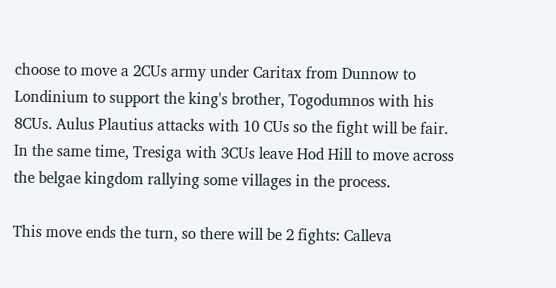choose to move a 2CUs army under Caritax from Dunnow to Londinium to support the king's brother, Togodumnos with his 8CUs. Aulus Plautius attacks with 10 CUs so the fight will be fair. In the same time, Tresiga with 3CUs leave Hod Hill to move across the belgae kingdom rallying some villages in the process.

This move ends the turn, so there will be 2 fights: Calleva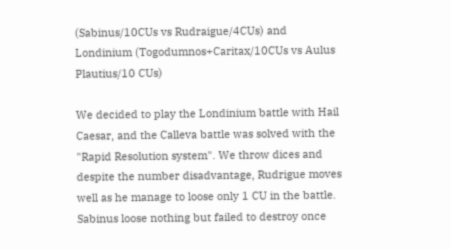(Sabinus/10CUs vs Rudraigue/4CUs) and Londinium (Togodumnos+Caritax/10CUs vs Aulus Plautius/10 CUs)

We decided to play the Londinium battle with Hail Caesar, and the Calleva battle was solved with the "Rapid Resolution system". We throw dices and despite the number disadvantage, Rudrigue moves well as he manage to loose only 1 CU in the battle. Sabinus loose nothing but failed to destroy once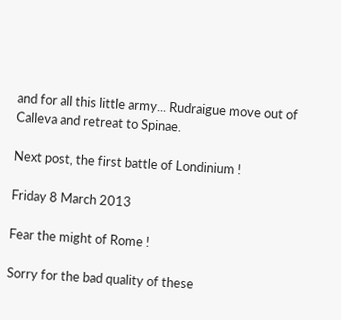and for all this little army... Rudraigue move out of Calleva and retreat to Spinae.

Next post, the first battle of Londinium !

Friday 8 March 2013

Fear the might of Rome !

Sorry for the bad quality of these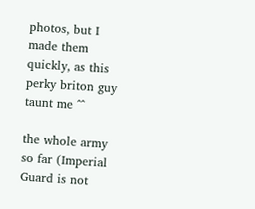photos, but I made them quickly, as this perky briton guy taunt me ^^

the whole army so far (Imperial Guard is not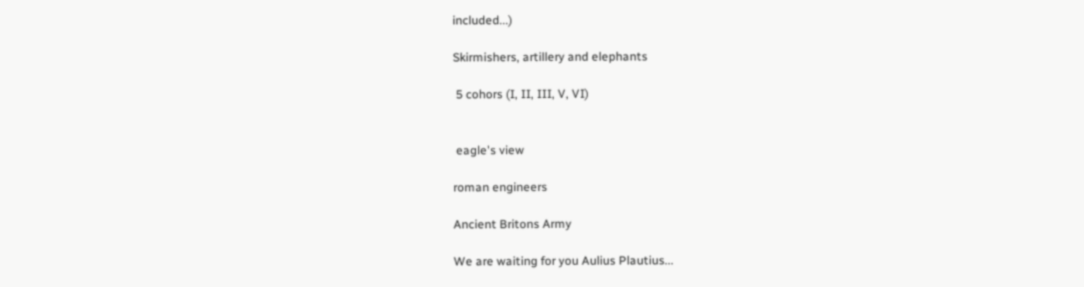included...)

Skirmishers, artillery and elephants

 5 cohors (I, II, III, V, VI)


 eagle's view

roman engineers

Ancient Britons Army

We are waiting for you Aulius Plautius...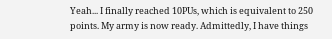Yeah... I finally reached 10PUs, which is equivalent to 250 points. My army is now ready. Admittedly, I have things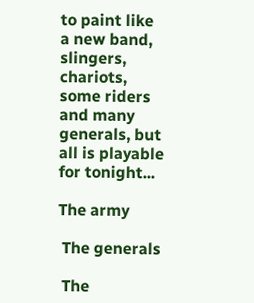to paint like a new band, slingers, chariots, some riders and many generals, but all is playable for tonight...

The army

 The generals

 The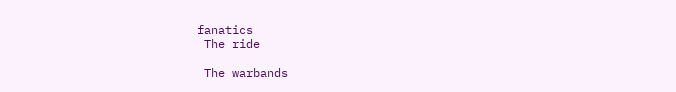fanatics
 The ride

 The warbands